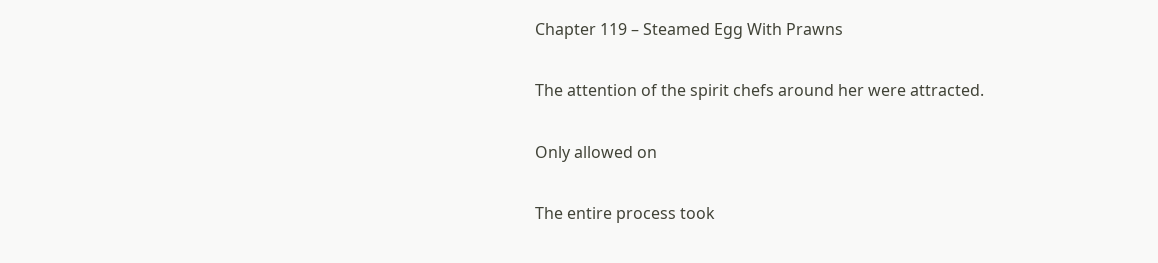Chapter 119 – Steamed Egg With Prawns

The attention of the spirit chefs around her were attracted.

Only allowed on

The entire process took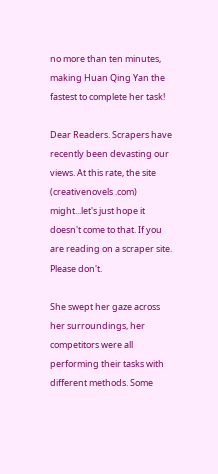no more than ten minutes, making Huan Qing Yan the fastest to complete her task!

Dear Readers. Scrapers have recently been devasting our views. At this rate, the site (creativenovels .com) might...let's just hope it doesn't come to that. If you are reading on a scraper site. Please don't.

She swept her gaze across her surroundings, her competitors were all performing their tasks with different methods. Some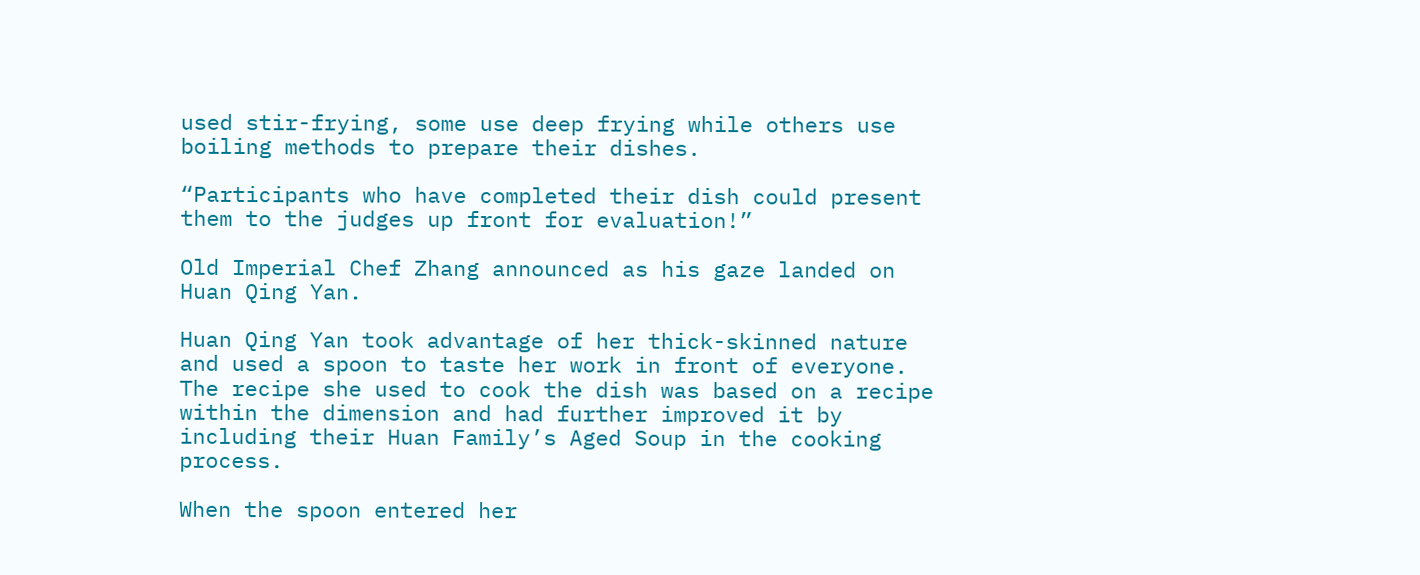used stir-frying, some use deep frying while others use boiling methods to prepare their dishes.

“Participants who have completed their dish could present them to the judges up front for evaluation!”

Old Imperial Chef Zhang announced as his gaze landed on Huan Qing Yan.

Huan Qing Yan took advantage of her thick-skinned nature and used a spoon to taste her work in front of everyone. The recipe she used to cook the dish was based on a recipe within the dimension and had further improved it by including their Huan Family’s Aged Soup in the cooking process.

When the spoon entered her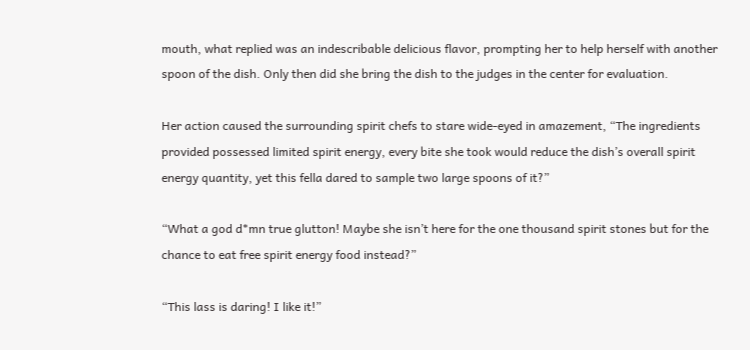mouth, what replied was an indescribable delicious flavor, prompting her to help herself with another spoon of the dish. Only then did she bring the dish to the judges in the center for evaluation.

Her action caused the surrounding spirit chefs to stare wide-eyed in amazement, “The ingredients provided possessed limited spirit energy, every bite she took would reduce the dish’s overall spirit energy quantity, yet this fella dared to sample two large spoons of it?”

“What a god d*mn true glutton! Maybe she isn’t here for the one thousand spirit stones but for the chance to eat free spirit energy food instead?”

“This lass is daring! I like it!”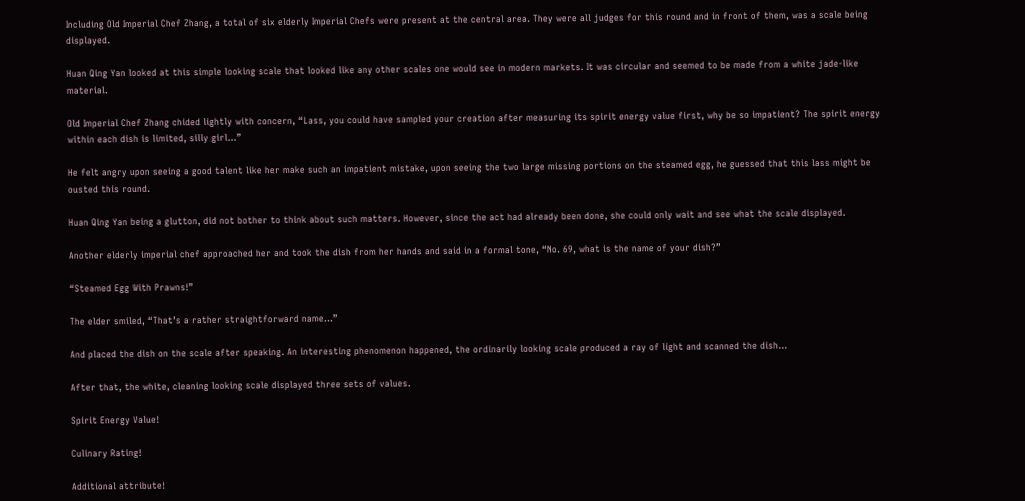Including Old Imperial Chef Zhang, a total of six elderly Imperial Chefs were present at the central area. They were all judges for this round and in front of them, was a scale being displayed.

Huan Qing Yan looked at this simple looking scale that looked like any other scales one would see in modern markets. It was circular and seemed to be made from a white jade-like material.

Old Imperial Chef Zhang chided lightly with concern, “Lass, you could have sampled your creation after measuring its spirit energy value first, why be so impatient? The spirit energy within each dish is limited, silly girl…”

He felt angry upon seeing a good talent like her make such an impatient mistake, upon seeing the two large missing portions on the steamed egg, he guessed that this lass might be ousted this round.

Huan Qing Yan being a glutton, did not bother to think about such matters. However, since the act had already been done, she could only wait and see what the scale displayed.

Another elderly imperial chef approached her and took the dish from her hands and said in a formal tone, “No. 69, what is the name of your dish?”

“Steamed Egg With Prawns!”

The elder smiled, “That’s a rather straightforward name…”

And placed the dish on the scale after speaking. An interesting phenomenon happened, the ordinarily looking scale produced a ray of light and scanned the dish…

After that, the white, cleaning looking scale displayed three sets of values.

Spirit Energy Value!

Culinary Rating!

Additional attribute!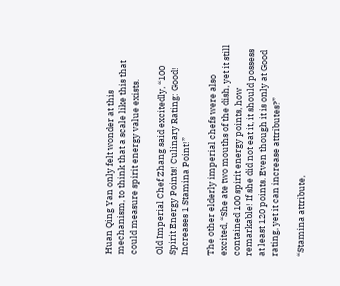Huan Qing Yan only felt wonder at this mechanism, to think that a scale like this that could measure spirit energy value exists.

Old Imperial Chef Zhang said excitedly, “100 Spirit Energy Points! Culinary Rating: Good! Increases 1 Stamina Point!”

The other elderly imperial chefs were also excited, “She ate two mouths of the dish, yet it still contained 100 spirit energy points, how remarkable! If she did not eat it, it should possess at least 120 points. Even though it is only at Good rating, yet it can increase attributes?”

“Stamina attribute,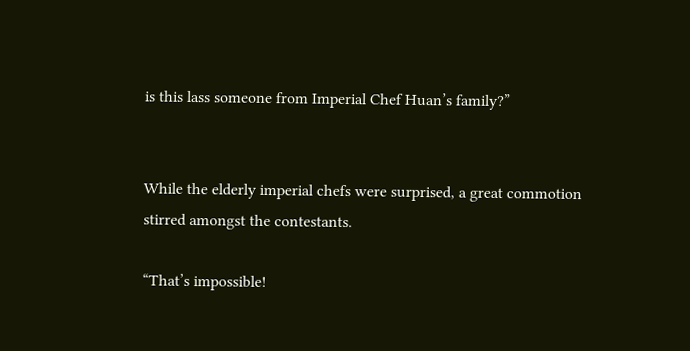is this lass someone from Imperial Chef Huan’s family?”


While the elderly imperial chefs were surprised, a great commotion stirred amongst the contestants.

“That’s impossible!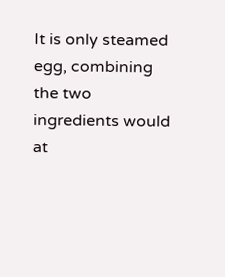It is only steamed egg, combining the two ingredients would at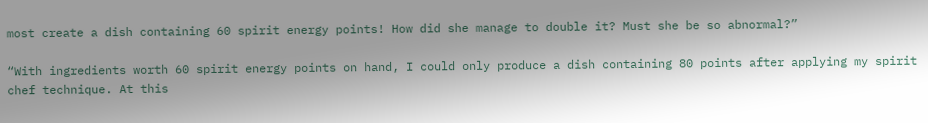most create a dish containing 60 spirit energy points! How did she manage to double it? Must she be so abnormal?”

“With ingredients worth 60 spirit energy points on hand, I could only produce a dish containing 80 points after applying my spirit chef technique. At this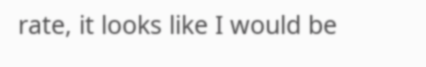rate, it looks like I would be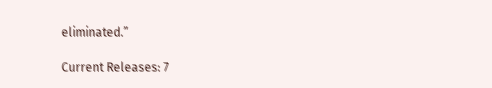eliminated.”

Current Releases: 7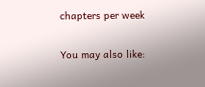chapters per week

You may also like: